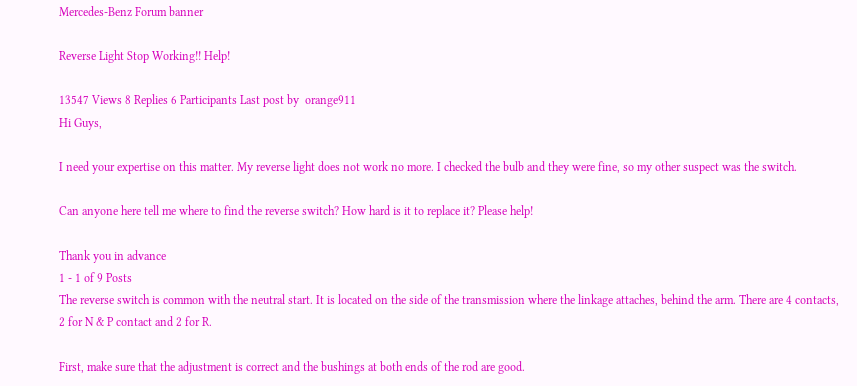Mercedes-Benz Forum banner

Reverse Light Stop Working!! Help!

13547 Views 8 Replies 6 Participants Last post by  orange911
Hi Guys,

I need your expertise on this matter. My reverse light does not work no more. I checked the bulb and they were fine, so my other suspect was the switch.

Can anyone here tell me where to find the reverse switch? How hard is it to replace it? Please help!

Thank you in advance
1 - 1 of 9 Posts
The reverse switch is common with the neutral start. It is located on the side of the transmission where the linkage attaches, behind the arm. There are 4 contacts, 2 for N & P contact and 2 for R.

First, make sure that the adjustment is correct and the bushings at both ends of the rod are good.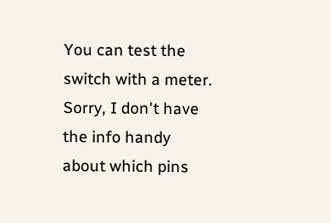You can test the switch with a meter. Sorry, I don't have the info handy about which pins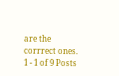are the corrrect ones.
1 - 1 of 9 Posts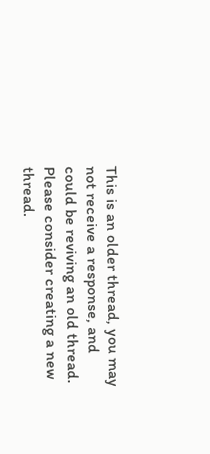This is an older thread, you may not receive a response, and could be reviving an old thread. Please consider creating a new thread.